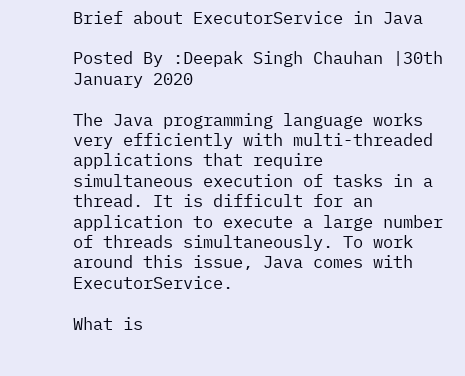Brief about ExecutorService in Java

Posted By :Deepak Singh Chauhan |30th January 2020

The Java programming language works very efficiently with multi-threaded applications that require simultaneous execution of tasks in a thread. It is difficult for an application to execute a large number of threads simultaneously. To work around this issue, Java comes with ExecutorService.

What is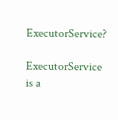ExecutorService?

ExecutorService is a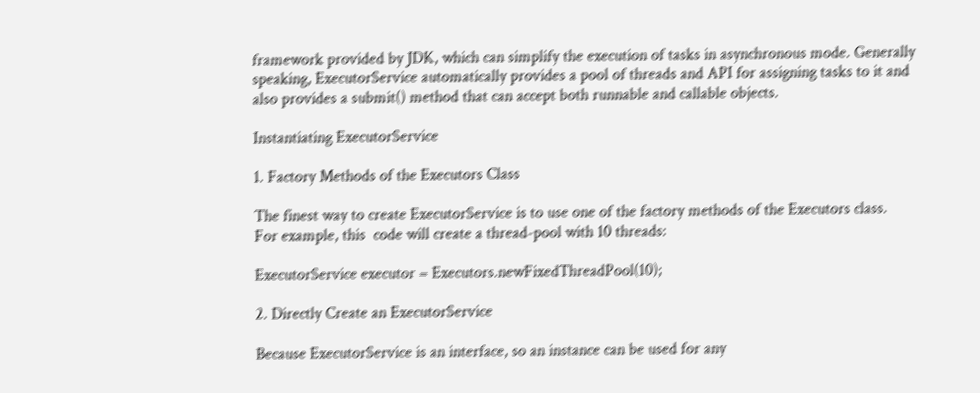framework provided by JDK, which can simplify the execution of tasks in asynchronous mode. Generally speaking, ExecutorService automatically provides a pool of threads and API for assigning tasks to it and also provides a submit() method that can accept both runnable and callable objects.

Instantiating ExecutorService

1. Factory Methods of the Executors Class

The finest way to create ExecutorService is to use one of the factory methods of the Executors class.
For example, this  code will create a thread-pool with 10 threads:

ExecutorService executor = Executors.newFixedThreadPool(10);

2. Directly Create an ExecutorService

Because ExecutorService is an interface, so an instance can be used for any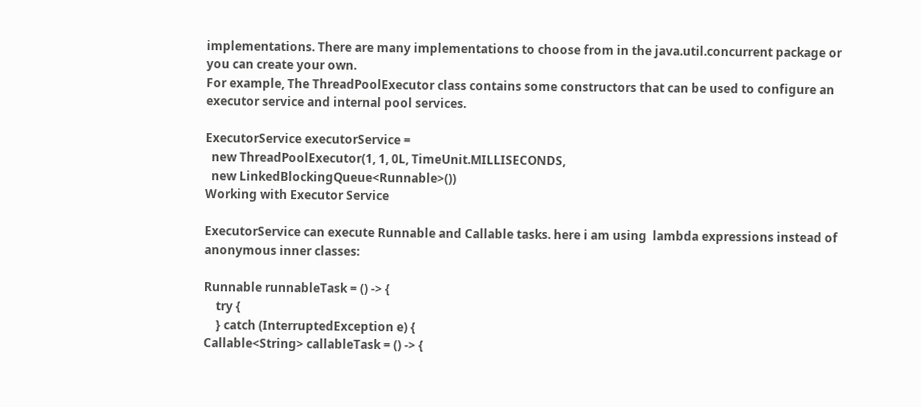implementations. There are many implementations to choose from in the java.util.concurrent package or you can create your own.
For example, The ThreadPoolExecutor class contains some constructors that can be used to configure an executor service and internal pool services.

ExecutorService executorService =
  new ThreadPoolExecutor(1, 1, 0L, TimeUnit.MILLISECONDS,
  new LinkedBlockingQueue<Runnable>())
Working with Executor Service

ExecutorService can execute Runnable and Callable tasks. here i am using  lambda expressions instead of anonymous inner classes:

Runnable runnableTask = () -> {
    try {
    } catch (InterruptedException e) {
Callable<String> callableTask = () -> {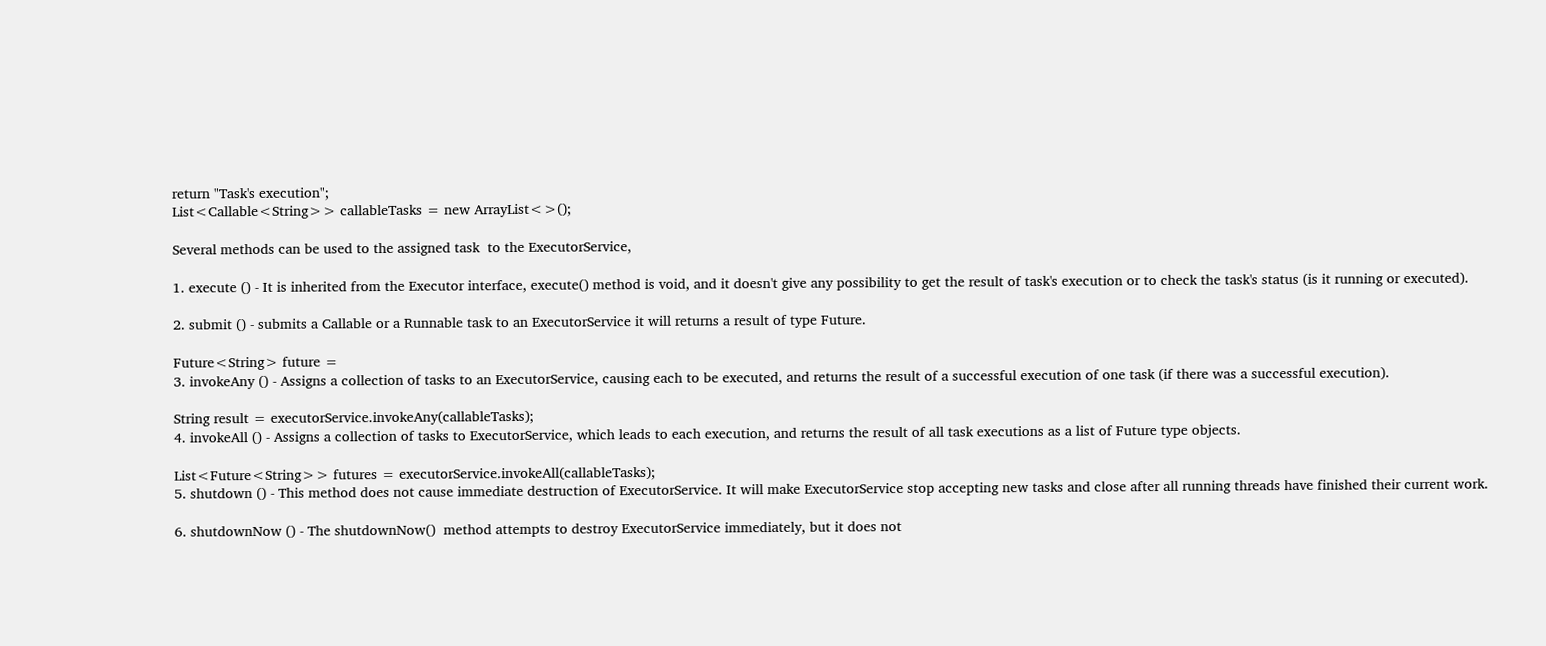return "Task's execution";
List<Callable<String>> callableTasks = new ArrayList<>();

Several methods can be used to the assigned task  to the ExecutorService,

1. execute () - It is inherited from the Executor interface, execute() method is void, and it doesn't give any possibility to get the result of task's execution or to check the task's status (is it running or executed).

2. submit () - submits a Callable or a Runnable task to an ExecutorService it will returns a result of type Future.

Future<String> future =
3. invokeAny () - Assigns a collection of tasks to an ExecutorService, causing each to be executed, and returns the result of a successful execution of one task (if there was a successful execution).

String result = executorService.invokeAny(callableTasks);
4. invokeAll () - Assigns a collection of tasks to ExecutorService, which leads to each execution, and returns the result of all task executions as a list of Future type objects.

List<Future<String>> futures = executorService.invokeAll(callableTasks);
5. shutdown () - This method does not cause immediate destruction of ExecutorService. It will make ExecutorService stop accepting new tasks and close after all running threads have finished their current work.

6. shutdownNow () - The shutdownNow()  method attempts to destroy ExecutorService immediately, but it does not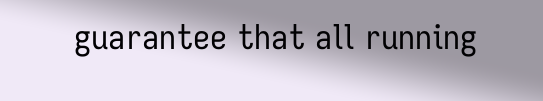guarantee that all running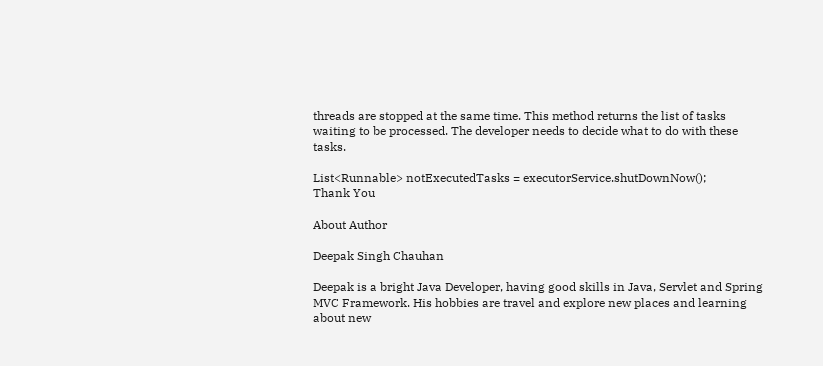threads are stopped at the same time. This method returns the list of tasks waiting to be processed. The developer needs to decide what to do with these tasks.

List<Runnable> notExecutedTasks = executorService.shutDownNow();
Thank You

About Author

Deepak Singh Chauhan

Deepak is a bright Java Developer, having good skills in Java, Servlet and Spring MVC Framework. His hobbies are travel and explore new places and learning about new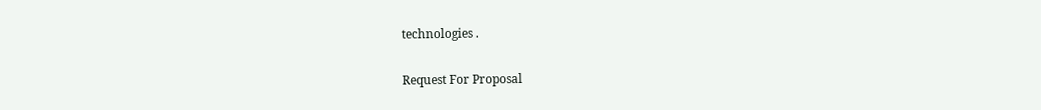technologies .

Request For Proposal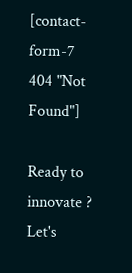[contact-form-7 404 "Not Found"]

Ready to innovate ? Let's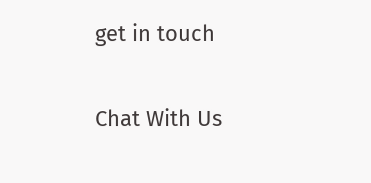get in touch

Chat With Us